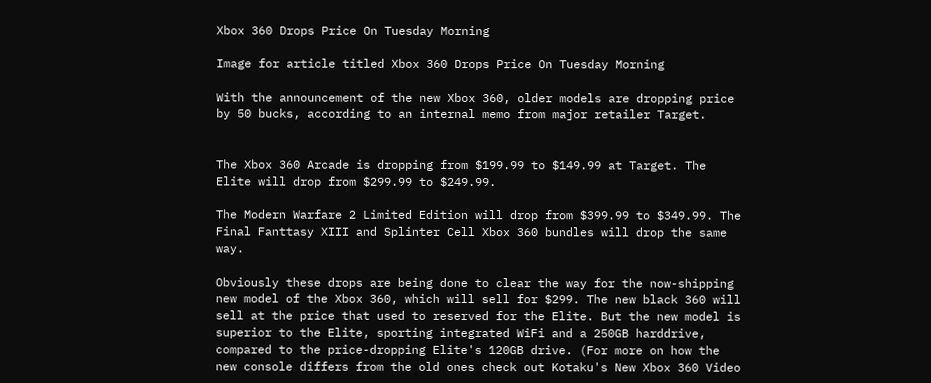Xbox 360 Drops Price On Tuesday Morning

Image for article titled Xbox 360 Drops Price On Tuesday Morning

With the announcement of the new Xbox 360, older models are dropping price by 50 bucks, according to an internal memo from major retailer Target.


The Xbox 360 Arcade is dropping from $199.99 to $149.99 at Target. The Elite will drop from $299.99 to $249.99.

The Modern Warfare 2 Limited Edition will drop from $399.99 to $349.99. The Final Fanttasy XIII and Splinter Cell Xbox 360 bundles will drop the same way.

Obviously these drops are being done to clear the way for the now-shipping new model of the Xbox 360, which will sell for $299. The new black 360 will sell at the price that used to reserved for the Elite. But the new model is superior to the Elite, sporting integrated WiFi and a 250GB harddrive, compared to the price-dropping Elite's 120GB drive. (For more on how the new console differs from the old ones check out Kotaku's New Xbox 360 Video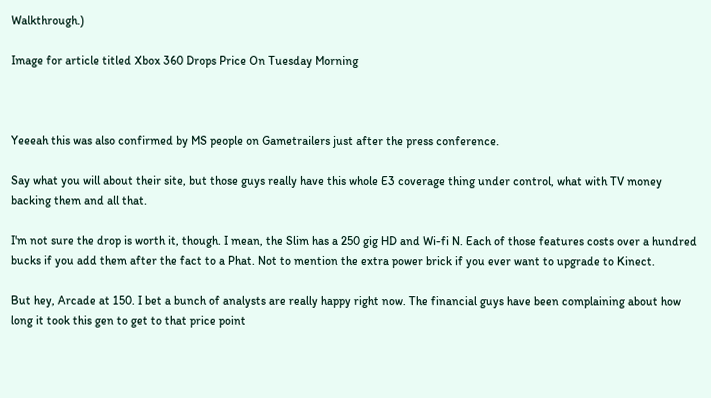Walkthrough.)

Image for article titled Xbox 360 Drops Price On Tuesday Morning



Yeeeah this was also confirmed by MS people on Gametrailers just after the press conference.

Say what you will about their site, but those guys really have this whole E3 coverage thing under control, what with TV money backing them and all that.

I'm not sure the drop is worth it, though. I mean, the Slim has a 250 gig HD and Wi-fi N. Each of those features costs over a hundred bucks if you add them after the fact to a Phat. Not to mention the extra power brick if you ever want to upgrade to Kinect.

But hey, Arcade at 150. I bet a bunch of analysts are really happy right now. The financial guys have been complaining about how long it took this gen to get to that price point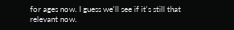for ages now. I guess we'll see if it's still that relevant now.